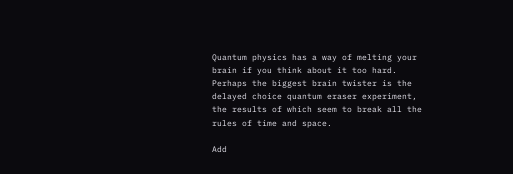Quantum physics has a way of melting your brain if you think about it too hard. Perhaps the biggest brain twister is the delayed choice quantum eraser experiment, the results of which seem to break all the rules of time and space.

Add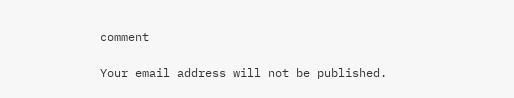comment

Your email address will not be published.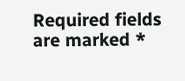Required fields are marked *